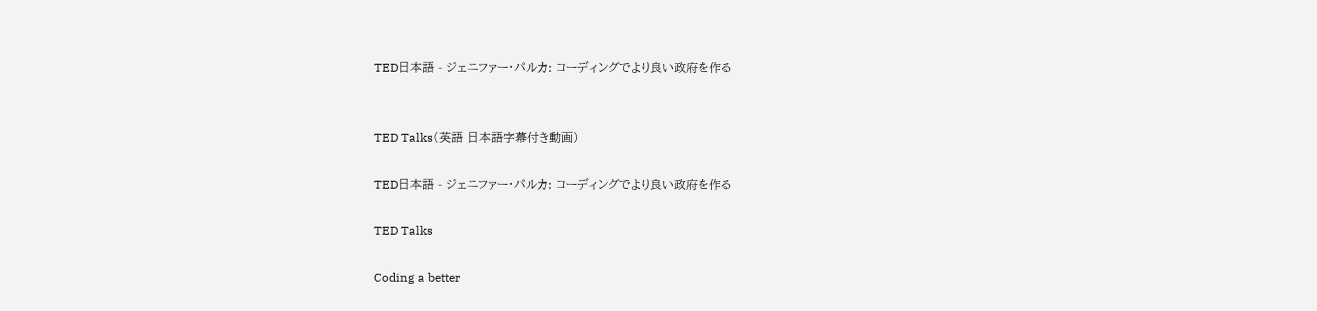TED日本語 - ジェニファー・パルカ: コーディングでより良い政府を作る


TED Talks(英語 日本語字幕付き動画)

TED日本語 - ジェニファー・パルカ: コーディングでより良い政府を作る

TED Talks

Coding a better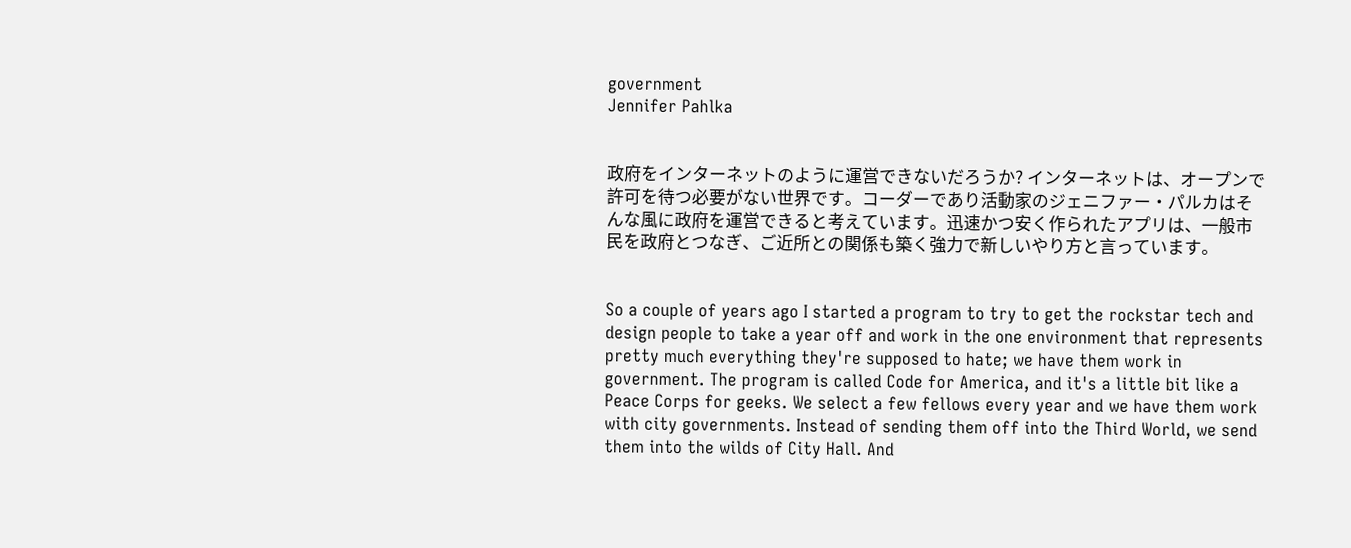government
Jennifer Pahlka


政府をインターネットのように運営できないだろうか? インターネットは、オープンで許可を待つ必要がない世界です。コーダーであり活動家のジェニファー・パルカはそんな風に政府を運営できると考えています。迅速かつ安く作られたアプリは、一般市民を政府とつなぎ、ご近所との関係も築く強力で新しいやり方と言っています。


So a couple of years ago I started a program to try to get the rockstar tech and design people to take a year off and work in the one environment that represents pretty much everything they're supposed to hate; we have them work in government. The program is called Code for America, and it's a little bit like a Peace Corps for geeks. We select a few fellows every year and we have them work with city governments. Instead of sending them off into the Third World, we send them into the wilds of City Hall. And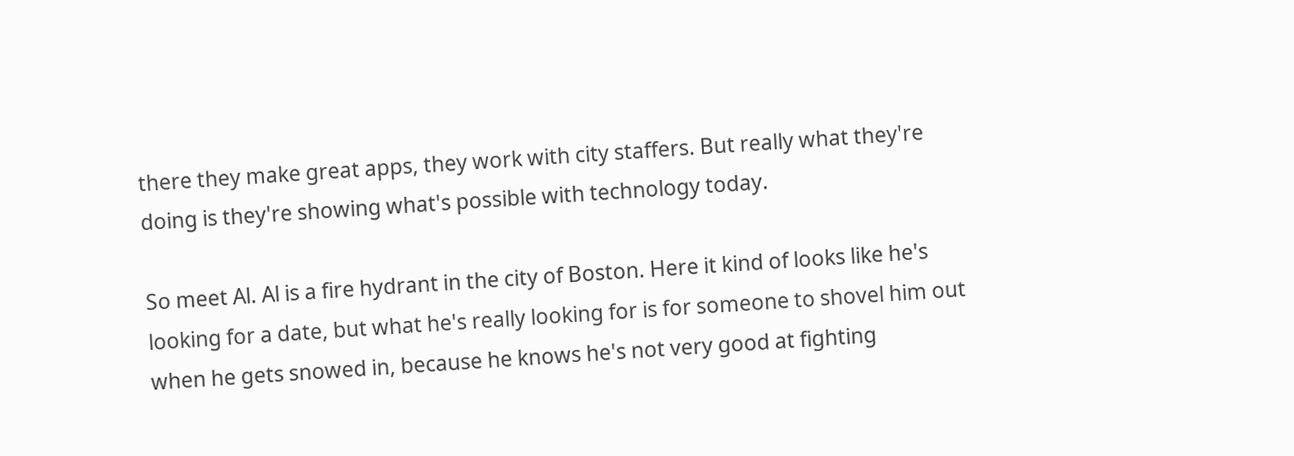there they make great apps, they work with city staffers. But really what they're doing is they're showing what's possible with technology today.

So meet Al. Al is a fire hydrant in the city of Boston. Here it kind of looks like he's looking for a date, but what he's really looking for is for someone to shovel him out when he gets snowed in, because he knows he's not very good at fighting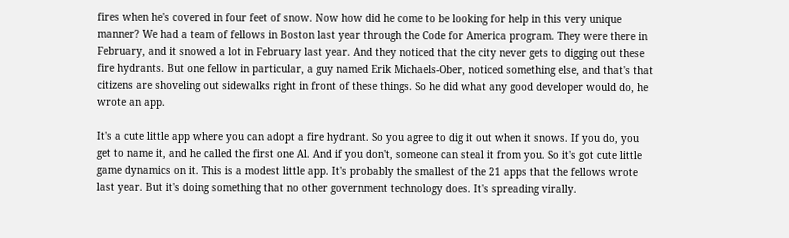fires when he's covered in four feet of snow. Now how did he come to be looking for help in this very unique manner? We had a team of fellows in Boston last year through the Code for America program. They were there in February, and it snowed a lot in February last year. And they noticed that the city never gets to digging out these fire hydrants. But one fellow in particular, a guy named Erik Michaels-Ober, noticed something else, and that's that citizens are shoveling out sidewalks right in front of these things. So he did what any good developer would do, he wrote an app.

It's a cute little app where you can adopt a fire hydrant. So you agree to dig it out when it snows. If you do, you get to name it, and he called the first one Al. And if you don't, someone can steal it from you. So it's got cute little game dynamics on it. This is a modest little app. It's probably the smallest of the 21 apps that the fellows wrote last year. But it's doing something that no other government technology does. It's spreading virally.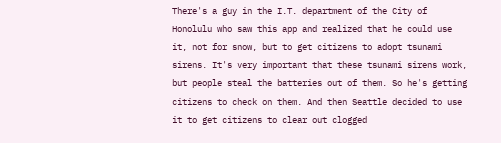There's a guy in the I.T. department of the City of Honolulu who saw this app and realized that he could use it, not for snow, but to get citizens to adopt tsunami sirens. It's very important that these tsunami sirens work, but people steal the batteries out of them. So he's getting citizens to check on them. And then Seattle decided to use it to get citizens to clear out clogged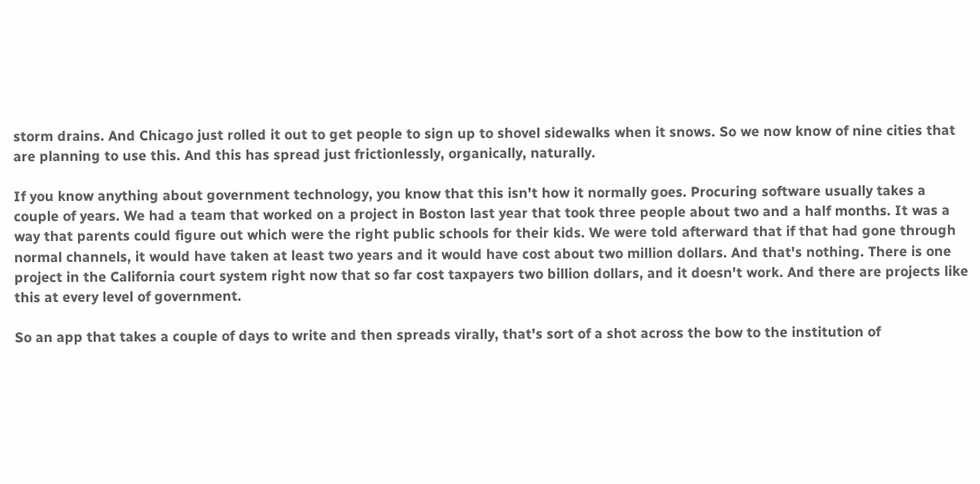storm drains. And Chicago just rolled it out to get people to sign up to shovel sidewalks when it snows. So we now know of nine cities that are planning to use this. And this has spread just frictionlessly, organically, naturally.

If you know anything about government technology, you know that this isn't how it normally goes. Procuring software usually takes a couple of years. We had a team that worked on a project in Boston last year that took three people about two and a half months. It was a way that parents could figure out which were the right public schools for their kids. We were told afterward that if that had gone through normal channels, it would have taken at least two years and it would have cost about two million dollars. And that's nothing. There is one project in the California court system right now that so far cost taxpayers two billion dollars, and it doesn't work. And there are projects like this at every level of government.

So an app that takes a couple of days to write and then spreads virally, that's sort of a shot across the bow to the institution of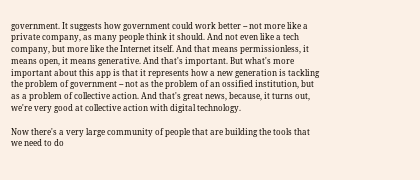government. It suggests how government could work better -- not more like a private company, as many people think it should. And not even like a tech company, but more like the Internet itself. And that means permissionless, it means open, it means generative. And that's important. But what's more important about this app is that it represents how a new generation is tackling the problem of government -- not as the problem of an ossified institution, but as a problem of collective action. And that's great news, because, it turns out, we're very good at collective action with digital technology.

Now there's a very large community of people that are building the tools that we need to do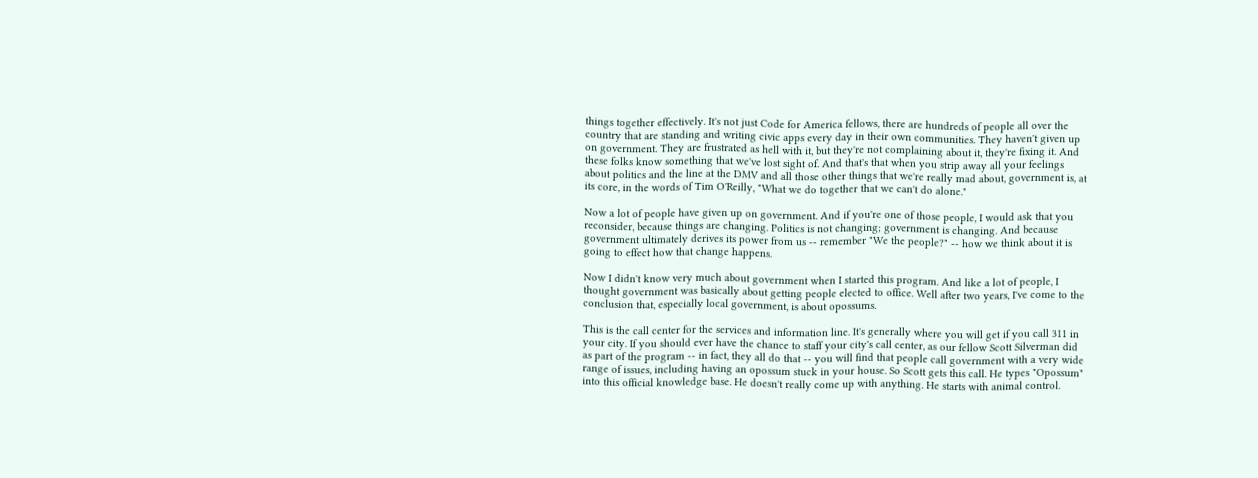things together effectively. It's not just Code for America fellows, there are hundreds of people all over the country that are standing and writing civic apps every day in their own communities. They haven't given up on government. They are frustrated as hell with it, but they're not complaining about it, they're fixing it. And these folks know something that we've lost sight of. And that's that when you strip away all your feelings about politics and the line at the DMV and all those other things that we're really mad about, government is, at its core, in the words of Tim O'Reilly, "What we do together that we can't do alone."

Now a lot of people have given up on government. And if you're one of those people, I would ask that you reconsider, because things are changing. Politics is not changing; government is changing. And because government ultimately derives its power from us -- remember "We the people?" -- how we think about it is going to effect how that change happens.

Now I didn't know very much about government when I started this program. And like a lot of people, I thought government was basically about getting people elected to office. Well after two years, I've come to the conclusion that, especially local government, is about opossums.

This is the call center for the services and information line. It's generally where you will get if you call 311 in your city. If you should ever have the chance to staff your city's call center, as our fellow Scott Silverman did as part of the program -- in fact, they all do that -- you will find that people call government with a very wide range of issues, including having an opossum stuck in your house. So Scott gets this call. He types "Opossum" into this official knowledge base. He doesn't really come up with anything. He starts with animal control.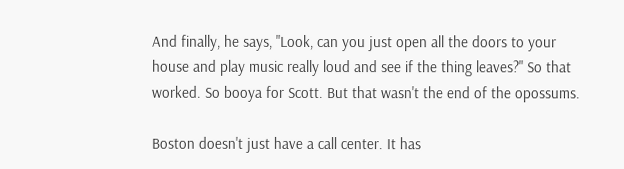And finally, he says, "Look, can you just open all the doors to your house and play music really loud and see if the thing leaves?" So that worked. So booya for Scott. But that wasn't the end of the opossums.

Boston doesn't just have a call center. It has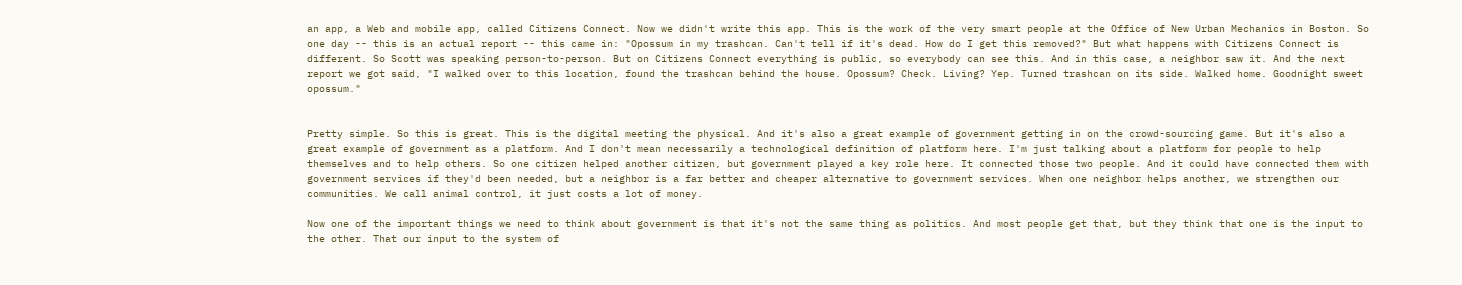an app, a Web and mobile app, called Citizens Connect. Now we didn't write this app. This is the work of the very smart people at the Office of New Urban Mechanics in Boston. So one day -- this is an actual report -- this came in: "Opossum in my trashcan. Can't tell if it's dead. How do I get this removed?" But what happens with Citizens Connect is different. So Scott was speaking person-to-person. But on Citizens Connect everything is public, so everybody can see this. And in this case, a neighbor saw it. And the next report we got said, "I walked over to this location, found the trashcan behind the house. Opossum? Check. Living? Yep. Turned trashcan on its side. Walked home. Goodnight sweet opossum."


Pretty simple. So this is great. This is the digital meeting the physical. And it's also a great example of government getting in on the crowd-sourcing game. But it's also a great example of government as a platform. And I don't mean necessarily a technological definition of platform here. I'm just talking about a platform for people to help themselves and to help others. So one citizen helped another citizen, but government played a key role here. It connected those two people. And it could have connected them with government services if they'd been needed, but a neighbor is a far better and cheaper alternative to government services. When one neighbor helps another, we strengthen our communities. We call animal control, it just costs a lot of money.

Now one of the important things we need to think about government is that it's not the same thing as politics. And most people get that, but they think that one is the input to the other. That our input to the system of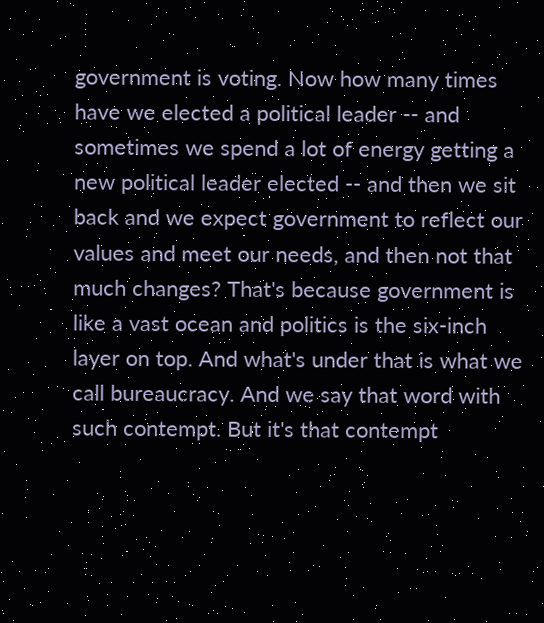government is voting. Now how many times have we elected a political leader -- and sometimes we spend a lot of energy getting a new political leader elected -- and then we sit back and we expect government to reflect our values and meet our needs, and then not that much changes? That's because government is like a vast ocean and politics is the six-inch layer on top. And what's under that is what we call bureaucracy. And we say that word with such contempt. But it's that contempt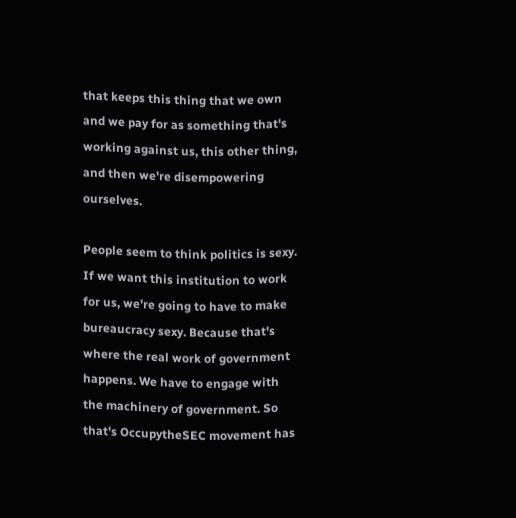that keeps this thing that we own and we pay for as something that's working against us, this other thing, and then we're disempowering ourselves.

People seem to think politics is sexy. If we want this institution to work for us, we're going to have to make bureaucracy sexy. Because that's where the real work of government happens. We have to engage with the machinery of government. So that's OccupytheSEC movement has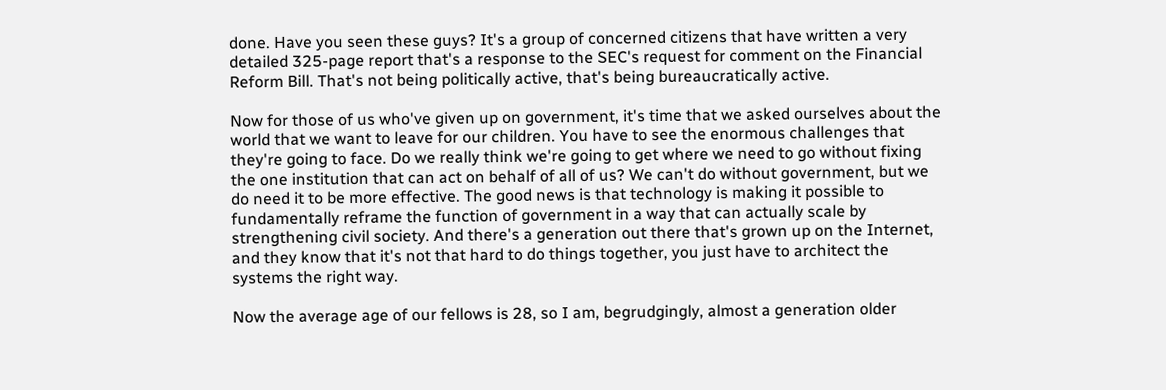done. Have you seen these guys? It's a group of concerned citizens that have written a very detailed 325-page report that's a response to the SEC's request for comment on the Financial Reform Bill. That's not being politically active, that's being bureaucratically active.

Now for those of us who've given up on government, it's time that we asked ourselves about the world that we want to leave for our children. You have to see the enormous challenges that they're going to face. Do we really think we're going to get where we need to go without fixing the one institution that can act on behalf of all of us? We can't do without government, but we do need it to be more effective. The good news is that technology is making it possible to fundamentally reframe the function of government in a way that can actually scale by strengthening civil society. And there's a generation out there that's grown up on the Internet, and they know that it's not that hard to do things together, you just have to architect the systems the right way.

Now the average age of our fellows is 28, so I am, begrudgingly, almost a generation older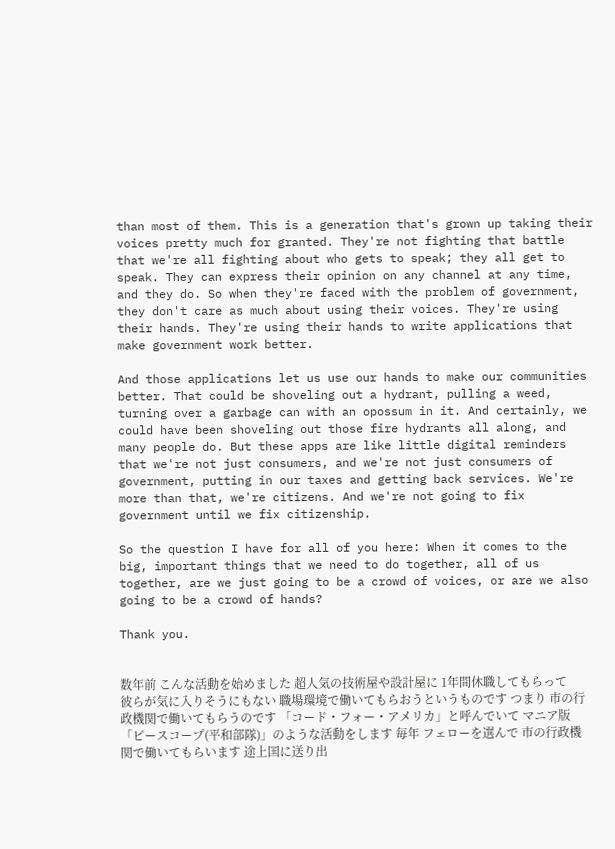than most of them. This is a generation that's grown up taking their voices pretty much for granted. They're not fighting that battle that we're all fighting about who gets to speak; they all get to speak. They can express their opinion on any channel at any time, and they do. So when they're faced with the problem of government, they don't care as much about using their voices. They're using their hands. They're using their hands to write applications that make government work better.

And those applications let us use our hands to make our communities better. That could be shoveling out a hydrant, pulling a weed, turning over a garbage can with an opossum in it. And certainly, we could have been shoveling out those fire hydrants all along, and many people do. But these apps are like little digital reminders that we're not just consumers, and we're not just consumers of government, putting in our taxes and getting back services. We're more than that, we're citizens. And we're not going to fix government until we fix citizenship.

So the question I have for all of you here: When it comes to the big, important things that we need to do together, all of us together, are we just going to be a crowd of voices, or are we also going to be a crowd of hands?

Thank you.


数年前 こんな活動を始めました 超人気の技術屋や設計屋に 1年間休職してもらって 彼らが気に入りそうにもない 職場環境で働いてもらおうというものです つまり 市の行政機関で働いてもらうのです 「コード・フォー・アメリカ」と呼んでいて マニア版「ピースコープ(平和部隊)」のような活動をします 毎年 フェローを選んで 市の行政機関で働いてもらいます 途上国に送り出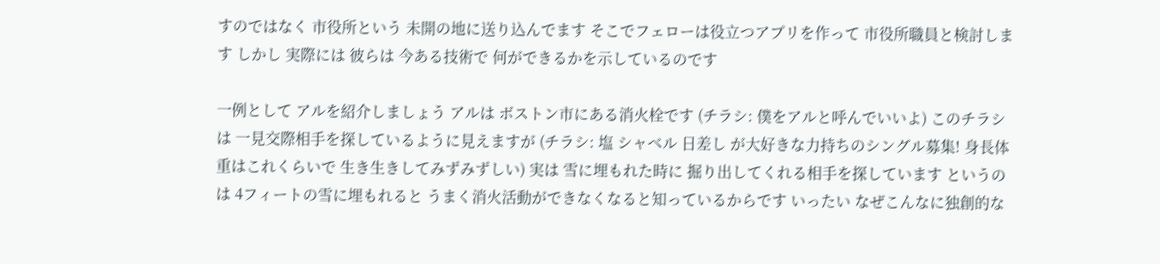すのではなく 市役所という 未開の地に送り込んでます そこでフェローは役立つアプリを作って 市役所職員と検討します しかし 実際には 彼らは 今ある技術で 何ができるかを示しているのです

一例として アルを紹介しましょう アルは ボストン市にある消火栓です (チラシ: 僕をアルと呼んでいいよ) このチラシは 一見交際相手を探しているように見えますが (チラシ: 塩 シャベル 日差し が大好きな力持ちのシングル募集! 身長体重はこれくらいで 生き生きしてみずみずしい) 実は 雪に埋もれた時に 掘り出してくれる相手を探しています というのは 4フィートの雪に埋もれると うまく消火活動ができなくなると知っているからです いったい なぜこんなに独創的な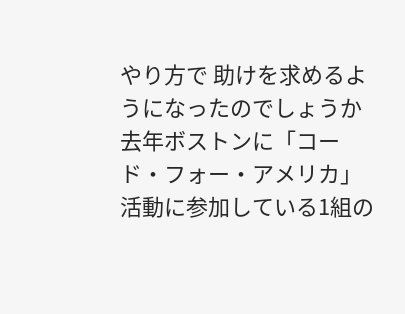やり方で 助けを求めるようになったのでしょうか 去年ボストンに「コード・フォー・アメリカ」 活動に参加している1組の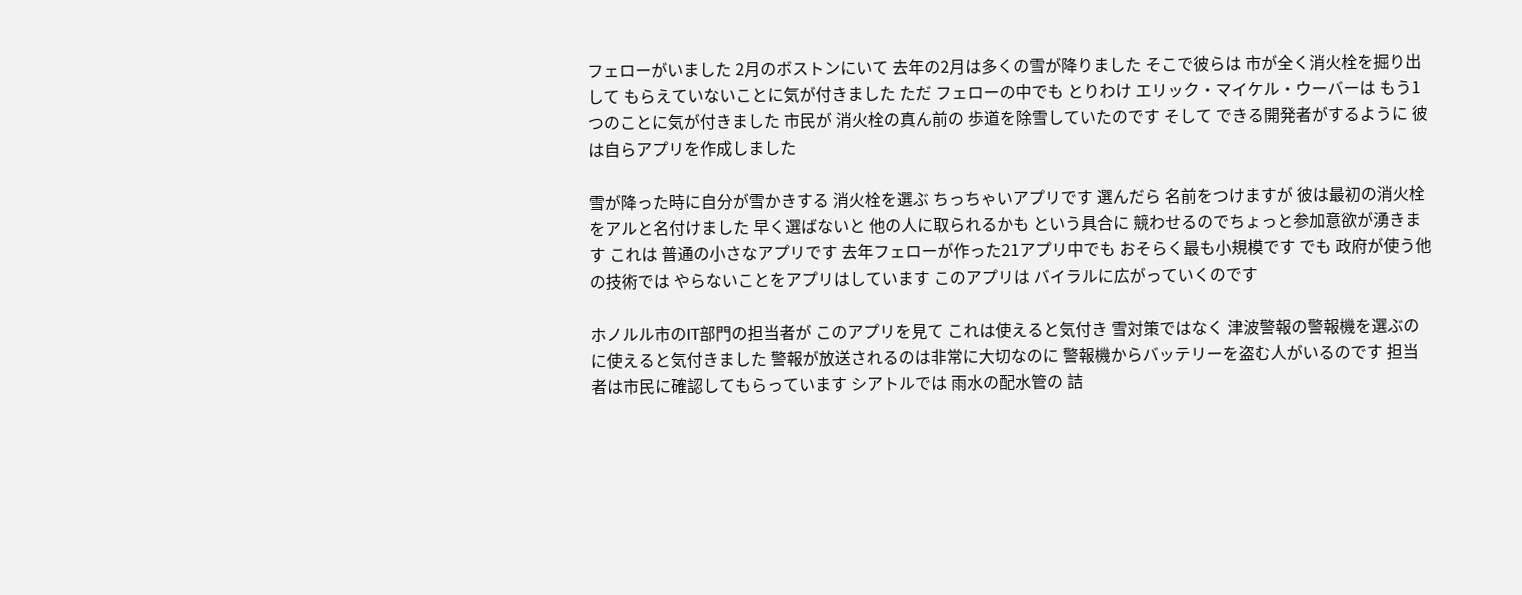フェローがいました 2月のボストンにいて 去年の2月は多くの雪が降りました そこで彼らは 市が全く消火栓を掘り出して もらえていないことに気が付きました ただ フェローの中でも とりわけ エリック・マイケル・ウーバーは もう1つのことに気が付きました 市民が 消火栓の真ん前の 歩道を除雪していたのです そして できる開発者がするように 彼は自らアプリを作成しました

雪が降った時に自分が雪かきする 消火栓を選ぶ ちっちゃいアプリです 選んだら 名前をつけますが 彼は最初の消火栓をアルと名付けました 早く選ばないと 他の人に取られるかも という具合に 競わせるのでちょっと参加意欲が湧きます これは 普通の小さなアプリです 去年フェローが作った21アプリ中でも おそらく最も小規模です でも 政府が使う他の技術では やらないことをアプリはしています このアプリは バイラルに広がっていくのです

ホノルル市のIT部門の担当者が このアプリを見て これは使えると気付き 雪対策ではなく 津波警報の警報機を選ぶのに使えると気付きました 警報が放送されるのは非常に大切なのに 警報機からバッテリーを盗む人がいるのです 担当者は市民に確認してもらっています シアトルでは 雨水の配水管の 詰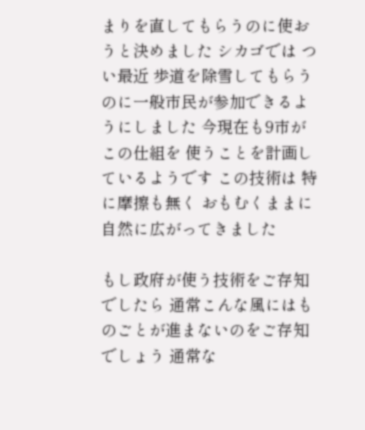まりを直してもらうのに使おうと決めました シカゴでは つい最近 歩道を除雪してもらうのに一般市民が参加できるようにしました 今現在も9市が この仕組を 使うことを計画しているようです この技術は 特に摩擦も無く おもむくままに自然に広がってきました

もし政府が使う技術をご存知でしたら 通常こんな風にはものごとが進まないのをご存知でしょう 通常な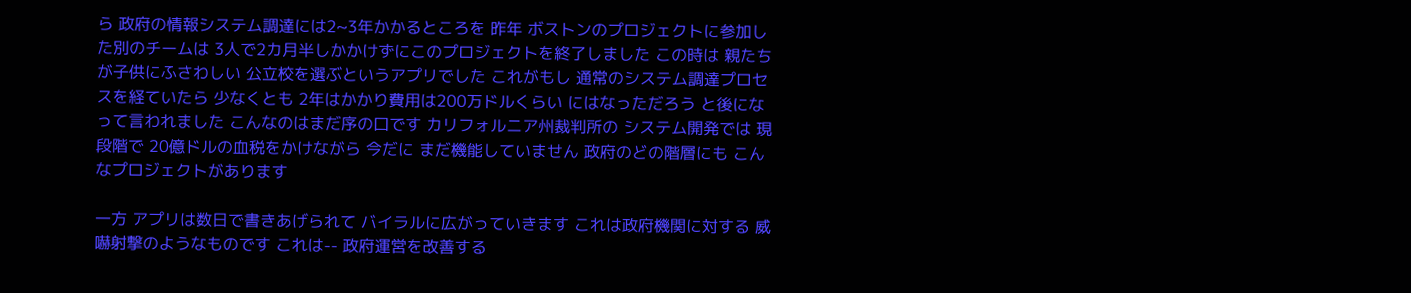ら 政府の情報システム調達には2~3年かかるところを 昨年 ボストンのプロジェクトに参加した別のチームは 3人で2カ月半しかかけずにこのプロジェクトを終了しました この時は 親たちが子供にふさわしい 公立校を選ぶというアプリでした これがもし 通常のシステム調達プロセスを経ていたら 少なくとも 2年はかかり費用は200万ドルくらい にはなっただろう と後になって言われました こんなのはまだ序の口です カリフォルニア州裁判所の システム開発では 現段階で 20億ドルの血税をかけながら 今だに まだ機能していません 政府のどの階層にも こんなプロジェクトがあります

一方 アプリは数日で書きあげられて バイラルに広がっていきます これは政府機関に対する 威嚇射撃のようなものです これは-- 政府運営を改善する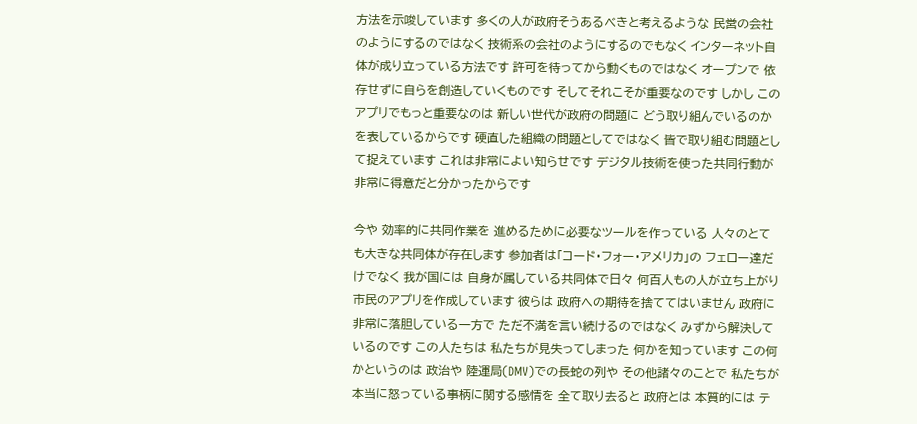方法を示唆しています 多くの人が政府そうあるべきと考えるような 民営の会社のようにするのではなく 技術系の会社のようにするのでもなく インターネット自体が成り立っている方法です 許可を待ってから動くものではなく オープンで 依存せずに自らを創造していくものです そしてそれこそが重要なのです しかし このアプリでもっと重要なのは 新しい世代が政府の問題に どう取り組んでいるのかを表しているからです 硬直した組織の問題としてではなく 皆で取り組む問題として捉えています これは非常によい知らせです デジタル技術を使った共同行動が 非常に得意だと分かったからです

今や 効率的に共同作業を 進めるために必要なツールを作っている 人々のとても大きな共同体が存在します 参加者は「コード・フォー・アメリカ」の フェロー達だけでなく 我が国には 自身が属している共同体で日々 何百人もの人が立ち上がり 市民のアプリを作成しています 彼らは 政府への期待を捨ててはいません 政府に非常に落胆している一方で ただ不満を言い続けるのではなく みずから解決しているのです この人たちは 私たちが見失ってしまった 何かを知っています この何かというのは 政治や 陸運局(DMV)での長蛇の列や その他諸々のことで 私たちが 本当に怒っている事柄に関する感情を 全て取り去ると 政府とは 本質的には テ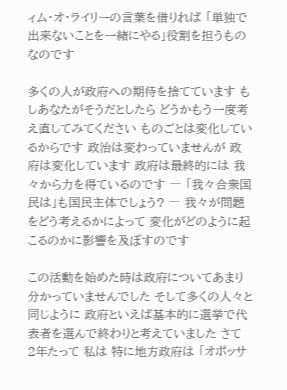ィム・オ・ライリーの言葉を借りれば 「単独で出来ないことを一緒にやる」役割を担うものなのです

多くの人が政府への期待を捨てています もしあなたがそうだとしたら どうかもう一度考え直してみてください ものごとは変化しているからです 政治は変わっていませんが 政府は変化しています 政府は最終的には 我々から力を得ているのです ― 「我々合衆国民は」も国民主体でしょう? ― 我々が問題をどう考えるかによって 変化がどのように起こるのかに影響を及ぼすのです

この活動を始めた時は政府についてあまり分かっていませんでした そして多くの人々と同じように 政府といえば基本的に選挙で代表者を選んで終わりと考えていました さて 2年たって 私は 特に地方政府は 「オポッサ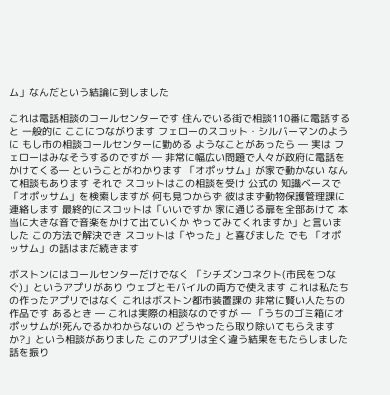ム」なんだという結論に到しました

これは電話相談のコールセンターです 住んでいる街で相談110番に電話すると 一般的に ここにつながります フェローのスコット・シルバーマンのように もし市の相談コールセンターに勤める ようなことがあったら ― 実は フェローはみなそうするのですが ― 非常に幅広い問題で人々が政府に電話をかけてくる― ということがわかります 「オポッサム」が家で動かない なんて相談もあります それで スコットはこの相談を受け 公式の 知識ベースで「オポッサム」を検索しますが 何も見つからず 彼はまず動物保護管理課に連絡します 最終的にスコットは「いいですか 家に通じる扉を全部あけて 本当に大きな音で音楽をかけて出ていくか やってみてくれますか」と言いました この方法で解決でき スコットは「やった」と喜びました でも 「オポッサム」の話はまだ続きます

ボストンにはコールセンターだけでなく 「シチズンコネクト(市民をつなぐ)」というアプリがあり ウェブとモバイルの両方で使えます これは私たちの作ったアプリではなく これはボストン都市装置課の 非常に賢い人たちの作品です あるとき ― これは実際の相談なのですが ― 「うちのゴミ箱にオポッサムが!死んでるかわからないの どうやったら取り除いてもらえますか?」という相談がありました このアプリは全く違う結果をもたらしました 話を振り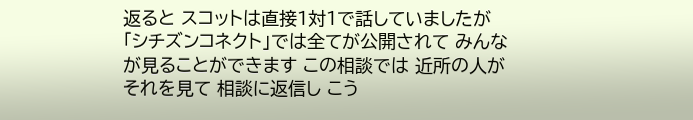返ると スコットは直接1対1で話していましたが 「シチズンコネクト」では全てが公開されて みんなが見ることができます この相談では 近所の人がそれを見て 相談に返信し こう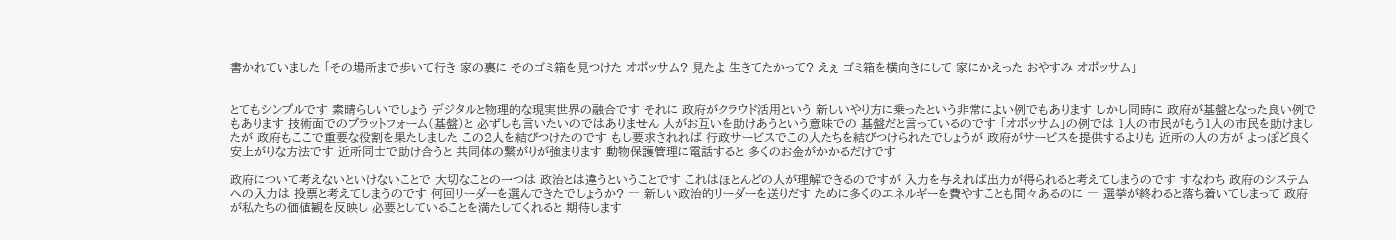書かれていました 「その場所まで歩いて行き 家の裏に そのゴミ箱を見つけた オポッサム? 見たよ 生きてたかって? えぇ ゴミ箱を横向きにして 家にかえった おやすみ オポッサム」


とてもシンプルです 素晴らしいでしょう デジタルと物理的な現実世界の融合です それに 政府がクラウド活用という 新しいやり方に乗ったという非常によい例でもあります しかし同時に 政府が基盤となった良い例でもあります 技術面でのプラットフォーム(基盤)と 必ずしも言いたいのではありません 人がお互いを助けあうという意味での 基盤だと言っているのです 「オポッサム」の例では 1人の市民がもう1人の市民を助けましたが 政府もここで重要な役割を果たしました この2人を結びつけたのです もし要求されれば 行政サービスでこの人たちを結びつけられたでしょうが 政府がサービスを提供するよりも 近所の人の方が よっぽど良く安上がりな方法です 近所同士で助け合うと 共同体の繋がりが強まります 動物保護管理に電話すると 多くのお金がかかるだけです

政府について考えないといけないことで 大切なことの一つは 政治とは違うということです これはほとんどの人が理解できるのですが 入力を与えれば出力が得られると考えてしまうのです すなわち 政府のシステムへの入力は 投票と考えてしまうのです 何回リーダーを選んできたでしょうか? ― 新しい政治的リーダーを送りだす ために多くのエネルギーを費やすことも間々あるのに ― 選挙が終わると落ち着いてしまって 政府が私たちの価値観を反映し 必要としていることを満たしてくれると 期待します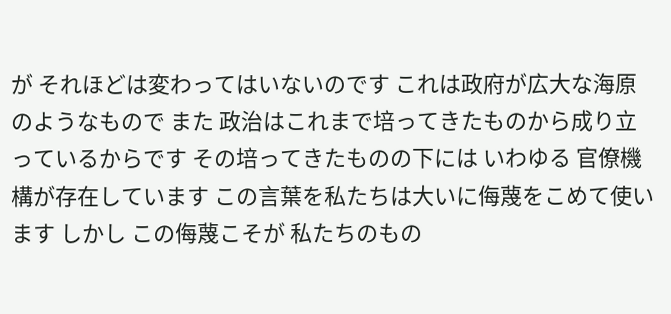が それほどは変わってはいないのです これは政府が広大な海原のようなもので また 政治はこれまで培ってきたものから成り立っているからです その培ってきたものの下には いわゆる 官僚機構が存在しています この言葉を私たちは大いに侮蔑をこめて使います しかし この侮蔑こそが 私たちのもの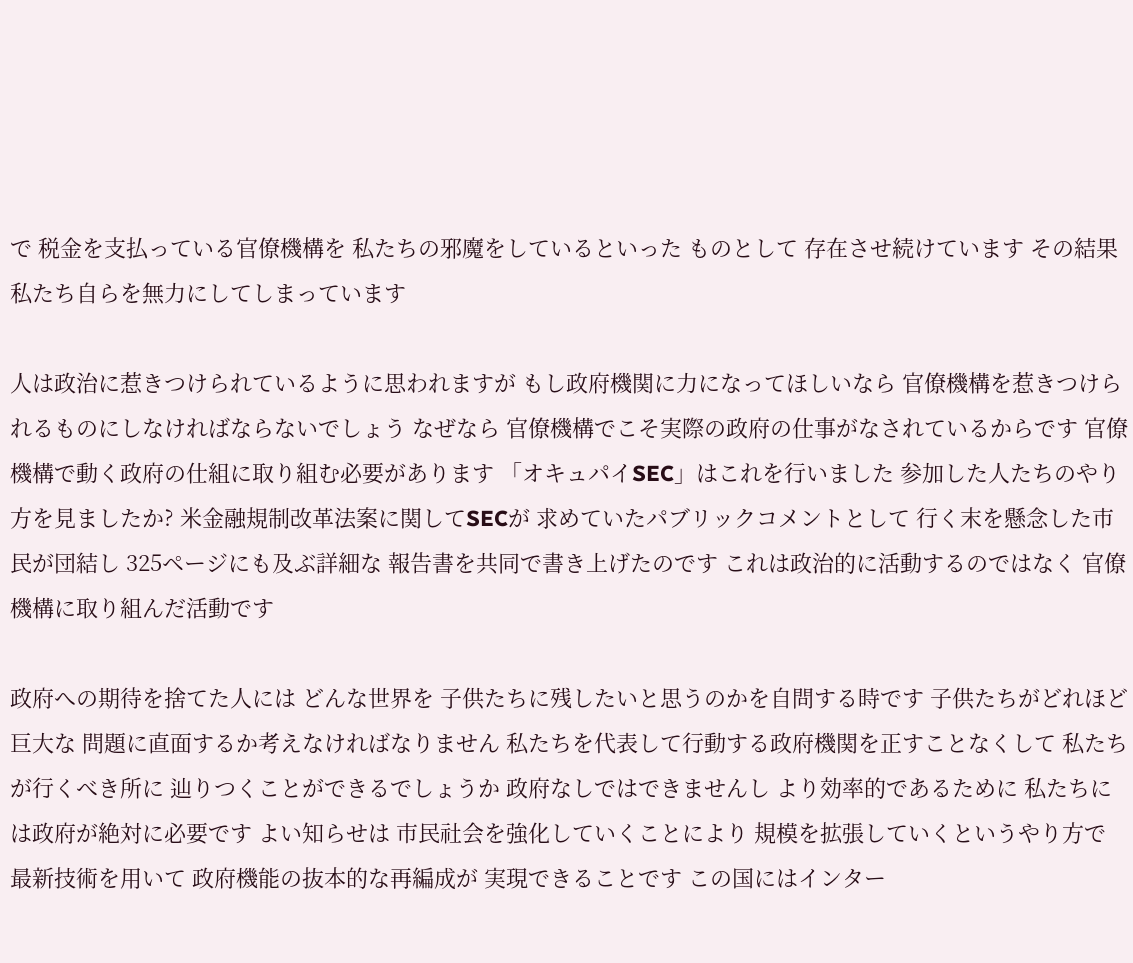で 税金を支払っている官僚機構を 私たちの邪魔をしているといった ものとして 存在させ続けています その結果 私たち自らを無力にしてしまっています

人は政治に惹きつけられているように思われますが もし政府機関に力になってほしいなら 官僚機構を惹きつけられるものにしなければならないでしょう なぜなら 官僚機構でこそ実際の政府の仕事がなされているからです 官僚機構で動く政府の仕組に取り組む必要があります 「オキュパイSEC」はこれを行いました 参加した人たちのやり方を見ましたか? 米金融規制改革法案に関してSECが 求めていたパブリックコメントとして 行く末を懸念した市民が団結し 325ページにも及ぶ詳細な 報告書を共同で書き上げたのです これは政治的に活動するのではなく 官僚機構に取り組んだ活動です

政府への期待を捨てた人には どんな世界を 子供たちに残したいと思うのかを自問する時です 子供たちがどれほど巨大な 問題に直面するか考えなければなりません 私たちを代表して行動する政府機関を正すことなくして 私たちが行くべき所に 辿りつくことができるでしょうか 政府なしではできませんし より効率的であるために 私たちには政府が絶対に必要です よい知らせは 市民社会を強化していくことにより 規模を拡張していくというやり方で 最新技術を用いて 政府機能の抜本的な再編成が 実現できることです この国にはインター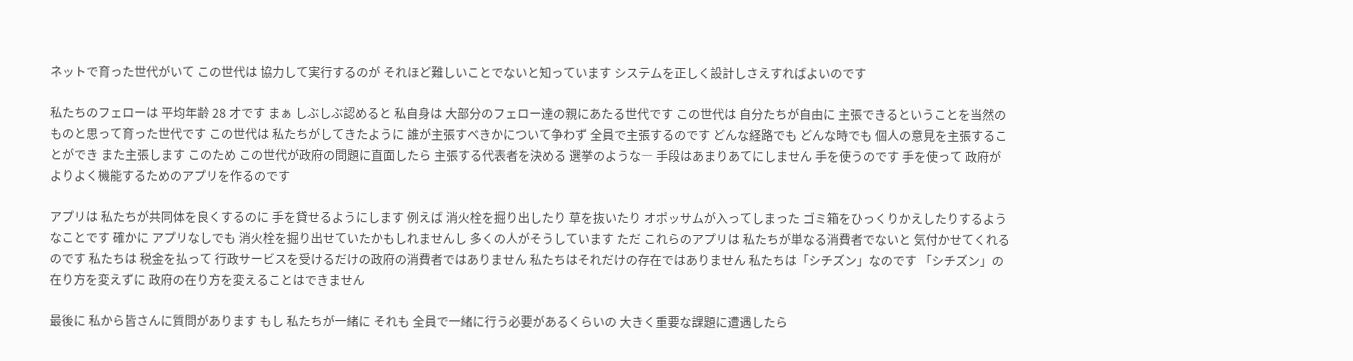ネットで育った世代がいて この世代は 協力して実行するのが それほど難しいことでないと知っています システムを正しく設計しさえすればよいのです

私たちのフェローは 平均年齢 28 才です まぁ しぶしぶ認めると 私自身は 大部分のフェロー達の親にあたる世代です この世代は 自分たちが自由に 主張できるということを当然のものと思って育った世代です この世代は 私たちがしてきたように 誰が主張すべきかについて争わず 全員で主張するのです どんな経路でも どんな時でも 個人の意見を主張することができ また主張します このため この世代が政府の問題に直面したら 主張する代表者を決める 選挙のような― 手段はあまりあてにしません 手を使うのです 手を使って 政府がよりよく機能するためのアプリを作るのです

アプリは 私たちが共同体を良くするのに 手を貸せるようにします 例えば 消火栓を掘り出したり 草を抜いたり オポッサムが入ってしまった ゴミ箱をひっくりかえしたりするようなことです 確かに アプリなしでも 消火栓を掘り出せていたかもしれませんし 多くの人がそうしています ただ これらのアプリは 私たちが単なる消費者でないと 気付かせてくれるのです 私たちは 税金を払って 行政サービスを受けるだけの政府の消費者ではありません 私たちはそれだけの存在ではありません 私たちは「シチズン」なのです 「シチズン」の在り方を変えずに 政府の在り方を変えることはできません

最後に 私から皆さんに質問があります もし 私たちが一緒に それも 全員で一緒に行う必要があるくらいの 大きく重要な課題に遭遇したら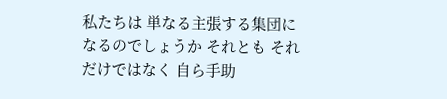私たちは 単なる主張する集団になるのでしょうか それとも それだけではなく 自ら手助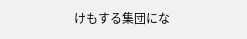けもする集団にな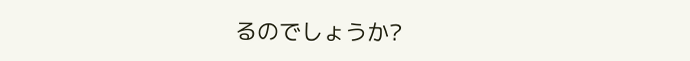るのでしょうか?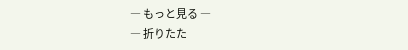― もっと見る ―
― 折りたた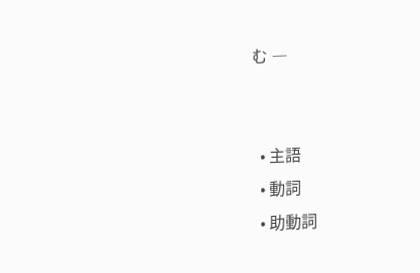む ―


  • 主語
  • 動詞
  • 助動詞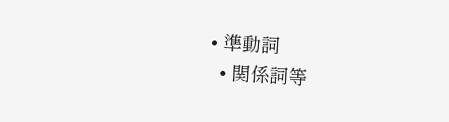• 準動詞
  • 関係詞等